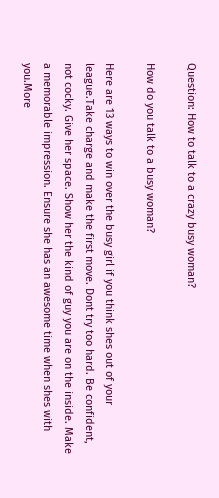Question: How to talk to a crazy busy woman?

How do you talk to a busy woman?

Here are 13 ways to win over the busy girl if you think shes out of your league.Take charge and make the first move. Dont try too hard. Be confident, not cocky. Give her space. Show her the kind of guy you are on the inside. Make a memorable impression. Ensure she has an awesome time when shes with you.More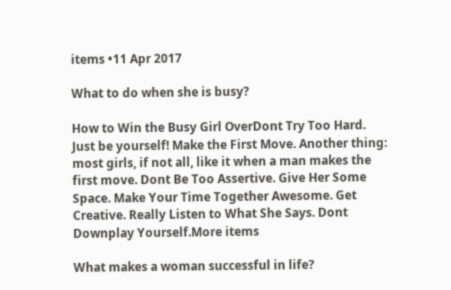items •11 Apr 2017

What to do when she is busy?

How to Win the Busy Girl OverDont Try Too Hard. Just be yourself! Make the First Move. Another thing: most girls, if not all, like it when a man makes the first move. Dont Be Too Assertive. Give Her Some Space. Make Your Time Together Awesome. Get Creative. Really Listen to What She Says. Dont Downplay Yourself.More items

What makes a woman successful in life?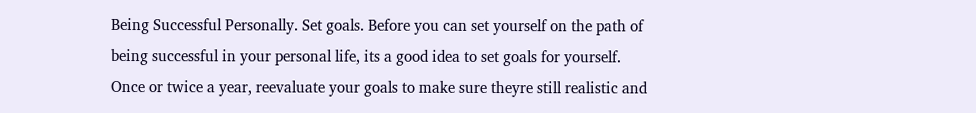Being Successful Personally. Set goals. Before you can set yourself on the path of being successful in your personal life, its a good idea to set goals for yourself. Once or twice a year, reevaluate your goals to make sure theyre still realistic and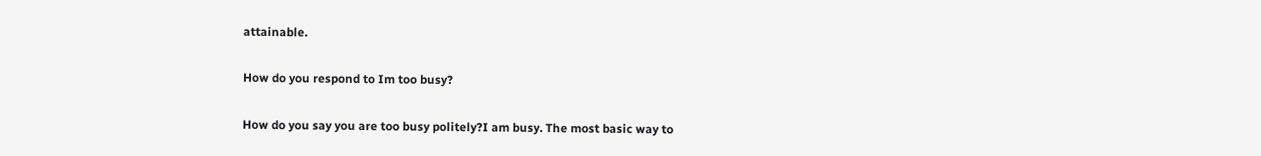attainable.

How do you respond to Im too busy?

How do you say you are too busy politely?I am busy. The most basic way to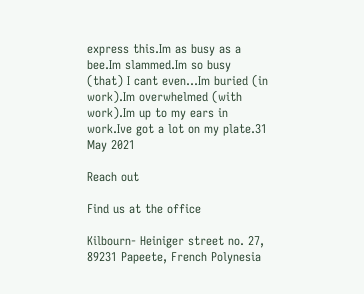express this.Im as busy as a bee.Im slammed.Im so busy (that) I cant even…Im buried (in work).Im overwhelmed (with work).Im up to my ears in work.Ive got a lot on my plate.31 May 2021

Reach out

Find us at the office

Kilbourn- Heiniger street no. 27, 89231 Papeete, French Polynesia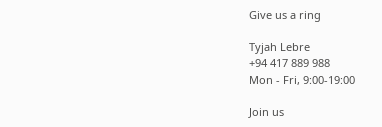Give us a ring

Tyjah Lebre
+94 417 889 988
Mon - Fri, 9:00-19:00

Join us